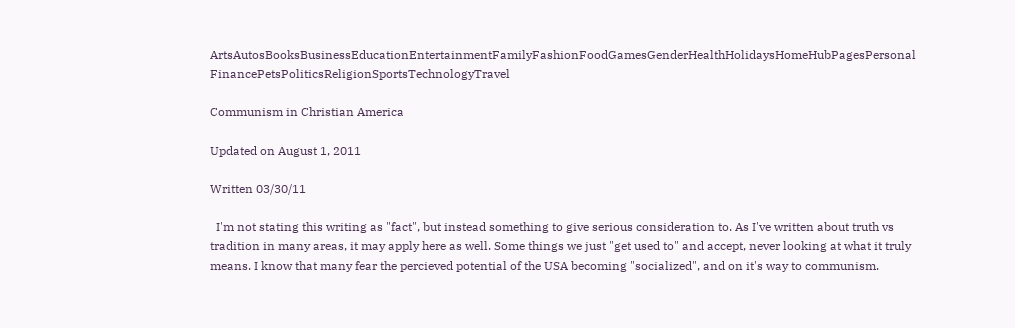ArtsAutosBooksBusinessEducationEntertainmentFamilyFashionFoodGamesGenderHealthHolidaysHomeHubPagesPersonal FinancePetsPoliticsReligionSportsTechnologyTravel

Communism in Christian America

Updated on August 1, 2011

Written 03/30/11

  I'm not stating this writing as "fact", but instead something to give serious consideration to. As I've written about truth vs tradition in many areas, it may apply here as well. Some things we just "get used to" and accept, never looking at what it truly means. I know that many fear the percieved potential of the USA becoming "socialized", and on it's way to communism.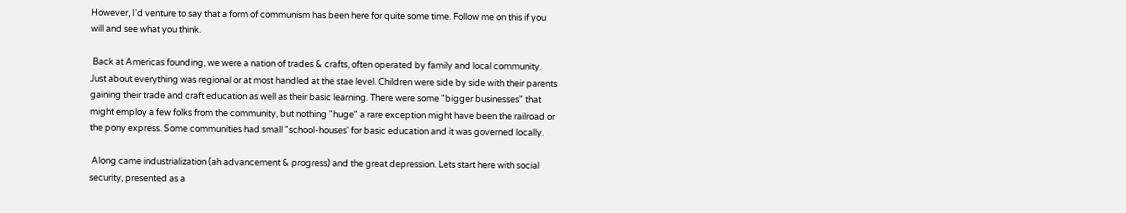However, I'd venture to say that a form of communism has been here for quite some time. Follow me on this if you will and see what you think.

 Back at Americas founding, we were a nation of trades & crafts, often operated by family and local community. Just about everything was regional or at most handled at the stae level. Children were side by side with their parents gaining their trade and craft education as well as their basic learning. There were some "bigger businesses" that might employ a few folks from the community, but nothing "huge" a rare exception might have been the railroad or the pony express. Some communities had small "school-houses' for basic education and it was governed locally.

 Along came industrialization (ah advancement & progress) and the great depression. Lets start here with social security, presented as a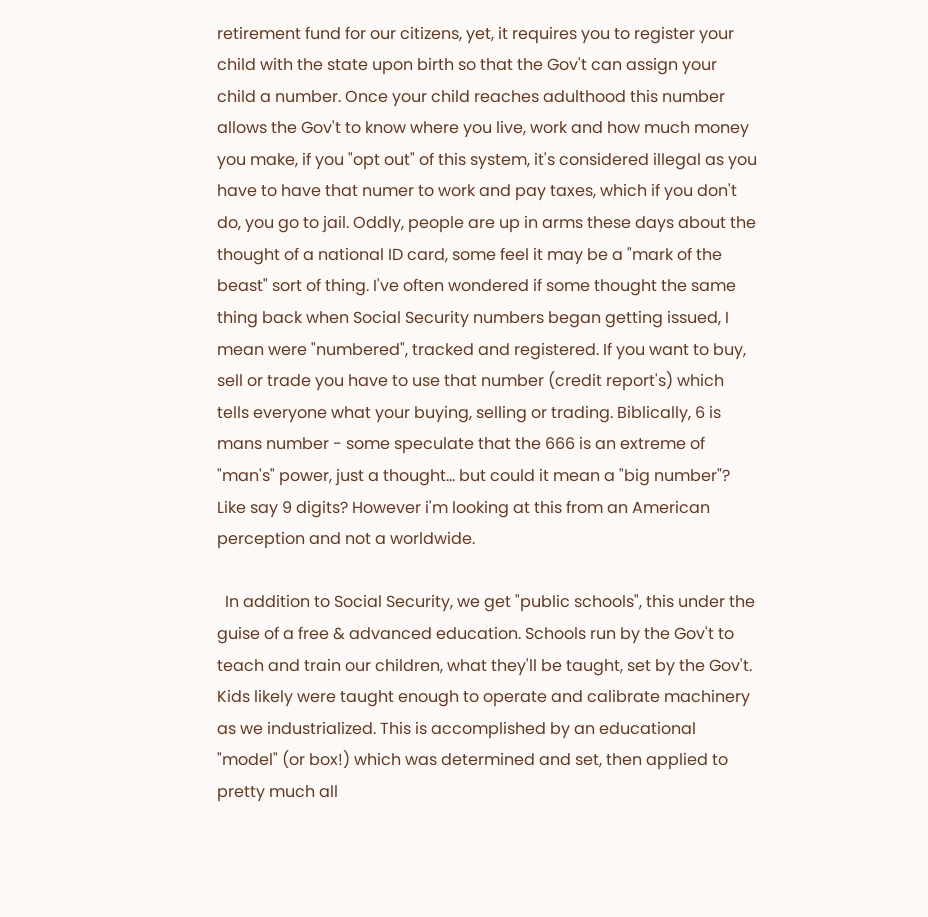retirement fund for our citizens, yet, it requires you to register your child with the state upon birth so that the Gov't can assign your child a number. Once your child reaches adulthood this number allows the Gov't to know where you live, work and how much money you make, if you "opt out" of this system, it's considered illegal as you have to have that numer to work and pay taxes, which if you don't do, you go to jail. Oddly, people are up in arms these days about the thought of a national ID card, some feel it may be a "mark of the beast" sort of thing. I've often wondered if some thought the same thing back when Social Security numbers began getting issued, I mean were "numbered", tracked and registered. If you want to buy, sell or trade you have to use that number (credit report's) which tells everyone what your buying, selling or trading. Biblically, 6 is mans number - some speculate that the 666 is an extreme of "man's" power, just a thought... but could it mean a "big number"? Like say 9 digits? However i'm looking at this from an American perception and not a worldwide.

  In addition to Social Security, we get "public schools", this under the guise of a free & advanced education. Schools run by the Gov't to teach and train our children, what they'll be taught, set by the Gov't. Kids likely were taught enough to operate and calibrate machinery as we industrialized. This is accomplished by an educational "model" (or box!) which was determined and set, then applied to pretty much all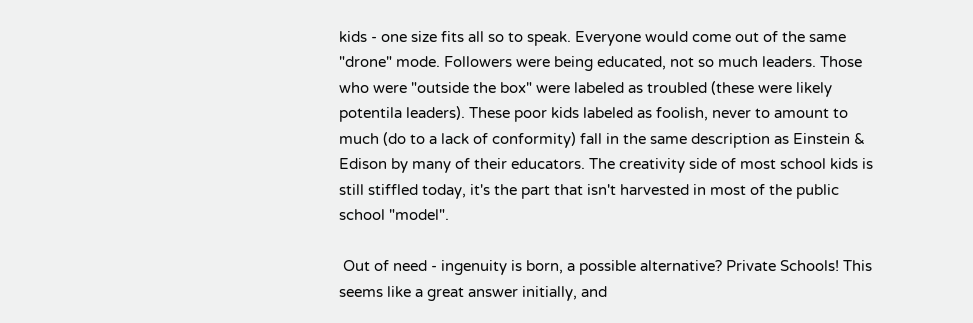kids - one size fits all so to speak. Everyone would come out of the same "drone" mode. Followers were being educated, not so much leaders. Those who were "outside the box" were labeled as troubled (these were likely potentila leaders). These poor kids labeled as foolish, never to amount to much (do to a lack of conformity) fall in the same description as Einstein & Edison by many of their educators. The creativity side of most school kids is still stiffled today, it's the part that isn't harvested in most of the public school "model".

 Out of need - ingenuity is born, a possible alternative? Private Schools! This seems like a great answer initially, and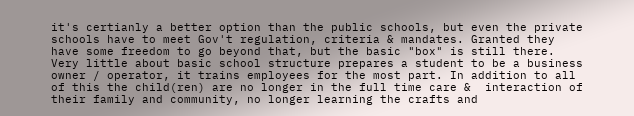it's certianly a better option than the public schools, but even the private schools have to meet Gov't regulation, criteria & mandates. Granted they have some freedom to go beyond that, but the basic "box" is still there. Very little about basic school structure prepares a student to be a business owner / operator, it trains employees for the most part. In addition to all of this the child(ren) are no longer in the full time care &  interaction of their family and community, no longer learning the crafts and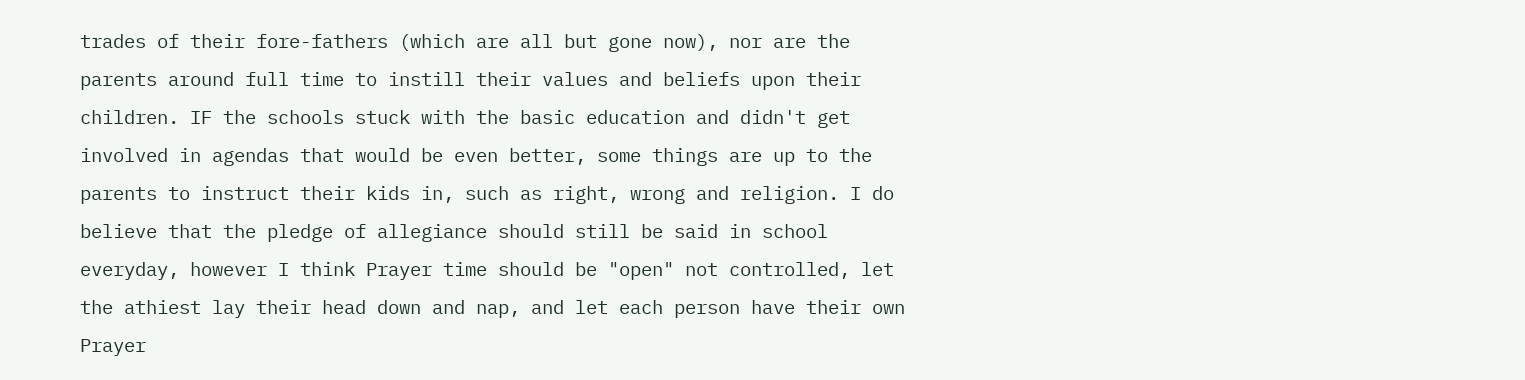trades of their fore-fathers (which are all but gone now), nor are the parents around full time to instill their values and beliefs upon their children. IF the schools stuck with the basic education and didn't get involved in agendas that would be even better, some things are up to the parents to instruct their kids in, such as right, wrong and religion. I do believe that the pledge of allegiance should still be said in school everyday, however I think Prayer time should be "open" not controlled, let the athiest lay their head down and nap, and let each person have their own Prayer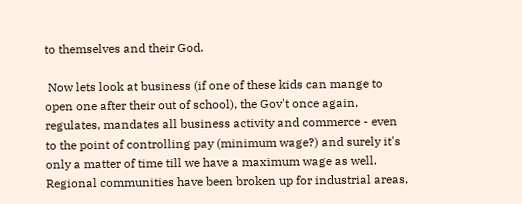to themselves and their God.

 Now lets look at business (if one of these kids can mange to open one after their out of school), the Gov't once again, regulates, mandates all business activity and commerce - even to the point of controlling pay (minimum wage?) and surely it's only a matter of time till we have a maximum wage as well. Regional communities have been broken up for industrial areas,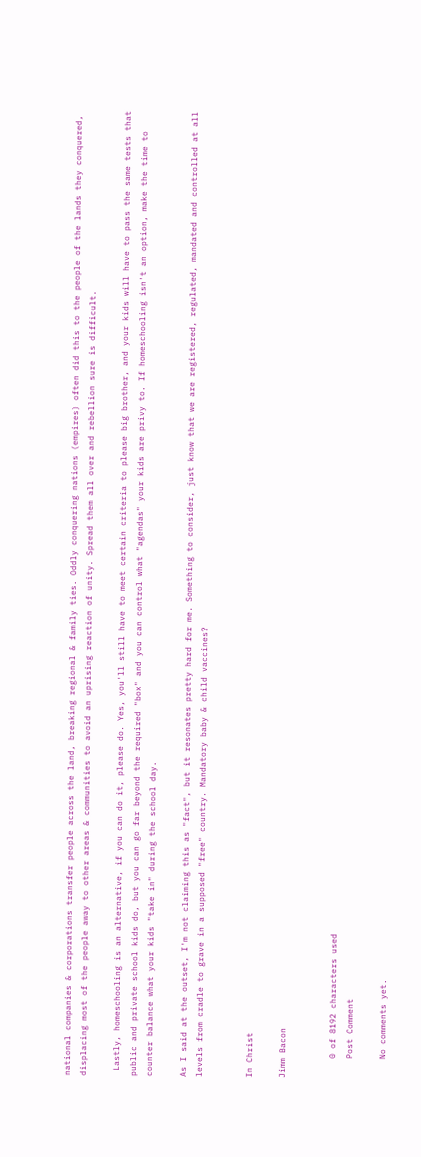national companies & corporations transfer people across the land, breaking regional & family ties. Oddly conquering nations (empires) often did this to the people of the lands they conquered, displacing most of the people away to other areas & communities to avoid an uprising reaction of unity. Spread them all over and rebellion sure is difficult.

 Lastly, homeschooling is an alternative, if you can do it, please do. Yes, you'll still have to meet certain criteria to please big brother, and your kids will have to pass the same tests that public and private school kids do, but you can go far beyond the required "box" and you can control what "agendas" your kids are privy to. If homeschooling isn't an option, make the time to counter balance what your kids "take in" during the school day.

As I said at the outset, I'm not claiming this as "fact", but it resonates pretty hard for me. Something to consider, just know that we are registered, regulated, mandated and controlled at all levels from cradle to grave in a supposed "free" country. Mandatory baby & child vaccines?


In Christ

Jimm Bacon


    0 of 8192 characters used
    Post Comment

    No comments yet.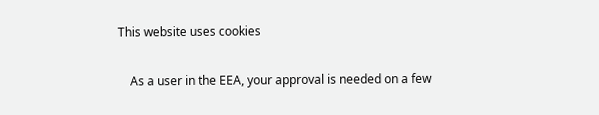This website uses cookies

    As a user in the EEA, your approval is needed on a few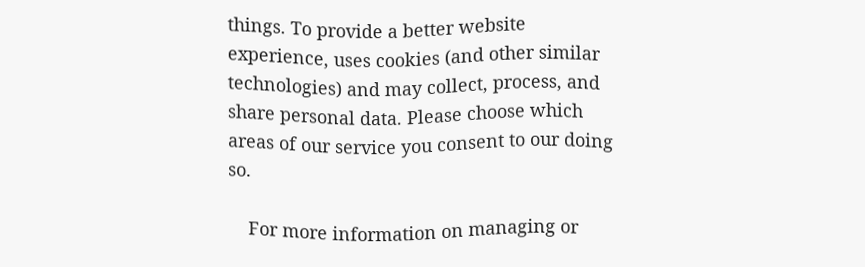things. To provide a better website experience, uses cookies (and other similar technologies) and may collect, process, and share personal data. Please choose which areas of our service you consent to our doing so.

    For more information on managing or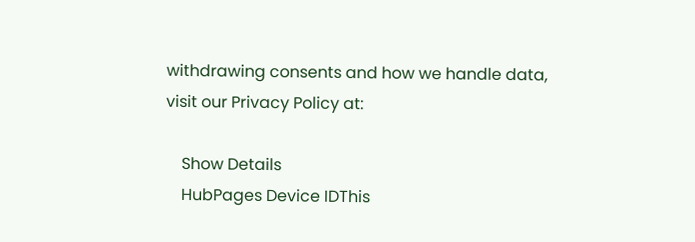withdrawing consents and how we handle data, visit our Privacy Policy at:

    Show Details
    HubPages Device IDThis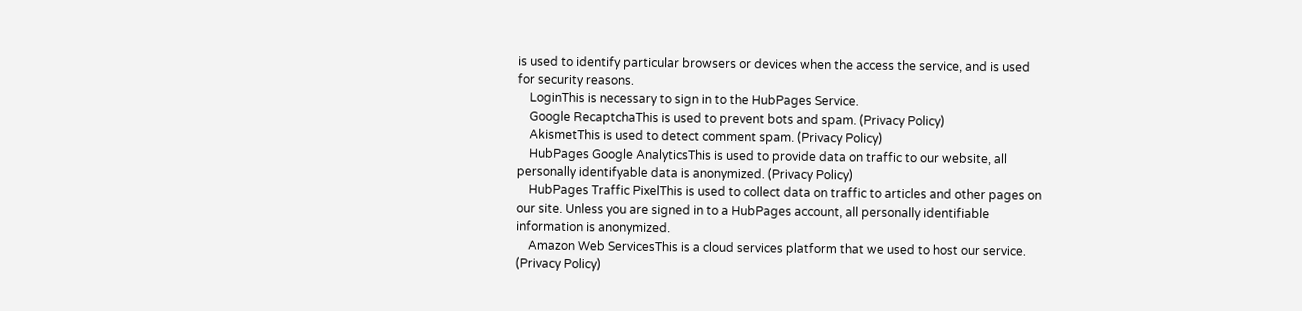is used to identify particular browsers or devices when the access the service, and is used for security reasons.
    LoginThis is necessary to sign in to the HubPages Service.
    Google RecaptchaThis is used to prevent bots and spam. (Privacy Policy)
    AkismetThis is used to detect comment spam. (Privacy Policy)
    HubPages Google AnalyticsThis is used to provide data on traffic to our website, all personally identifyable data is anonymized. (Privacy Policy)
    HubPages Traffic PixelThis is used to collect data on traffic to articles and other pages on our site. Unless you are signed in to a HubPages account, all personally identifiable information is anonymized.
    Amazon Web ServicesThis is a cloud services platform that we used to host our service. (Privacy Policy)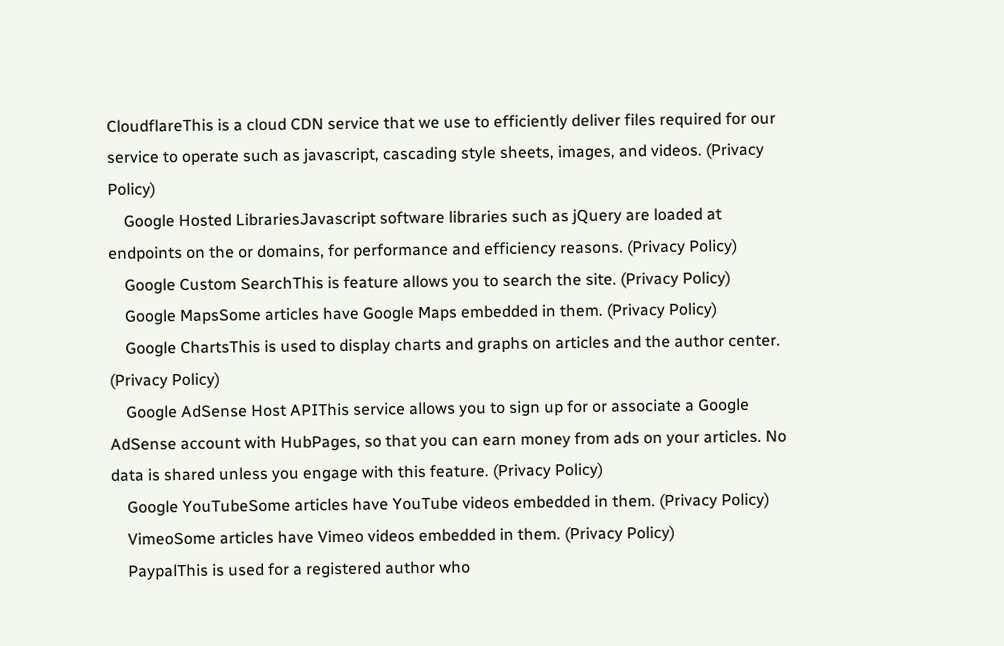CloudflareThis is a cloud CDN service that we use to efficiently deliver files required for our service to operate such as javascript, cascading style sheets, images, and videos. (Privacy Policy)
    Google Hosted LibrariesJavascript software libraries such as jQuery are loaded at endpoints on the or domains, for performance and efficiency reasons. (Privacy Policy)
    Google Custom SearchThis is feature allows you to search the site. (Privacy Policy)
    Google MapsSome articles have Google Maps embedded in them. (Privacy Policy)
    Google ChartsThis is used to display charts and graphs on articles and the author center. (Privacy Policy)
    Google AdSense Host APIThis service allows you to sign up for or associate a Google AdSense account with HubPages, so that you can earn money from ads on your articles. No data is shared unless you engage with this feature. (Privacy Policy)
    Google YouTubeSome articles have YouTube videos embedded in them. (Privacy Policy)
    VimeoSome articles have Vimeo videos embedded in them. (Privacy Policy)
    PaypalThis is used for a registered author who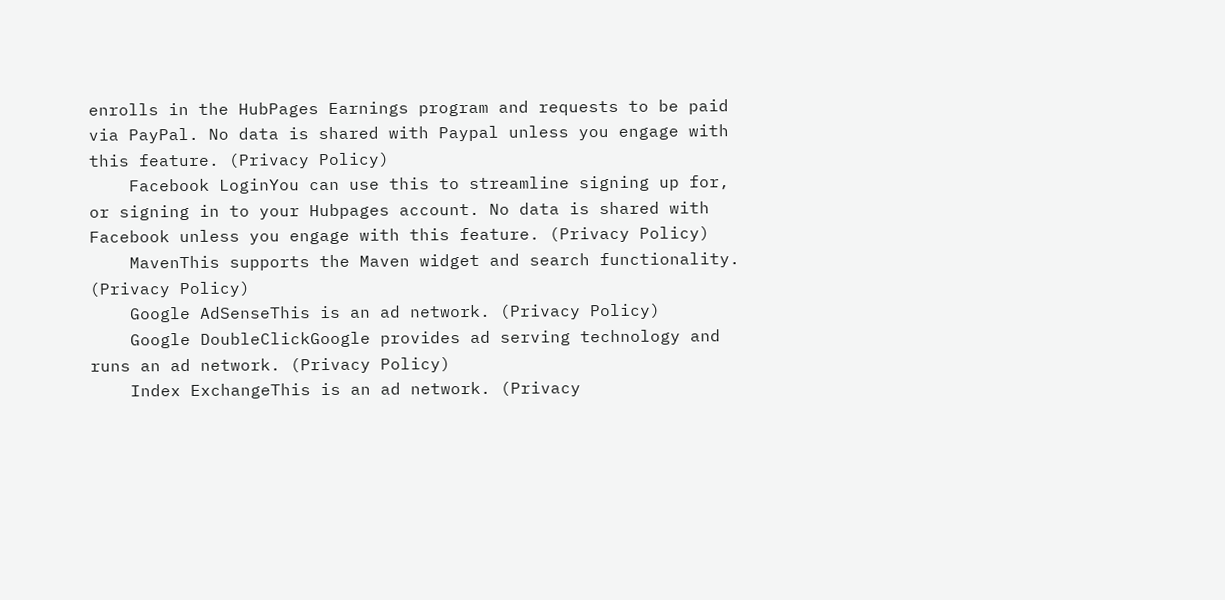enrolls in the HubPages Earnings program and requests to be paid via PayPal. No data is shared with Paypal unless you engage with this feature. (Privacy Policy)
    Facebook LoginYou can use this to streamline signing up for, or signing in to your Hubpages account. No data is shared with Facebook unless you engage with this feature. (Privacy Policy)
    MavenThis supports the Maven widget and search functionality. (Privacy Policy)
    Google AdSenseThis is an ad network. (Privacy Policy)
    Google DoubleClickGoogle provides ad serving technology and runs an ad network. (Privacy Policy)
    Index ExchangeThis is an ad network. (Privacy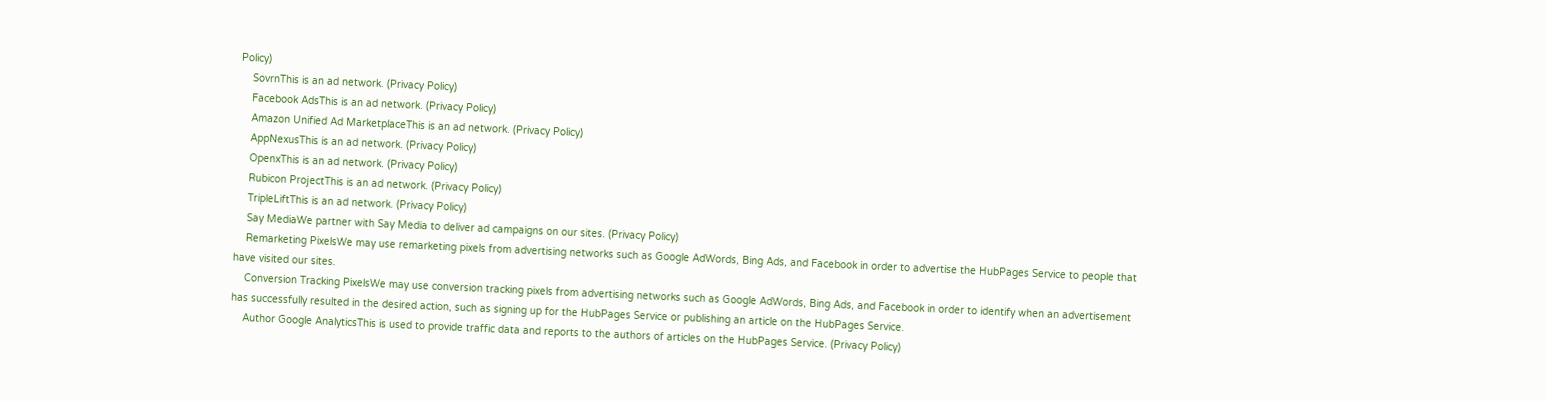Policy)
    SovrnThis is an ad network. (Privacy Policy)
    Facebook AdsThis is an ad network. (Privacy Policy)
    Amazon Unified Ad MarketplaceThis is an ad network. (Privacy Policy)
    AppNexusThis is an ad network. (Privacy Policy)
    OpenxThis is an ad network. (Privacy Policy)
    Rubicon ProjectThis is an ad network. (Privacy Policy)
    TripleLiftThis is an ad network. (Privacy Policy)
    Say MediaWe partner with Say Media to deliver ad campaigns on our sites. (Privacy Policy)
    Remarketing PixelsWe may use remarketing pixels from advertising networks such as Google AdWords, Bing Ads, and Facebook in order to advertise the HubPages Service to people that have visited our sites.
    Conversion Tracking PixelsWe may use conversion tracking pixels from advertising networks such as Google AdWords, Bing Ads, and Facebook in order to identify when an advertisement has successfully resulted in the desired action, such as signing up for the HubPages Service or publishing an article on the HubPages Service.
    Author Google AnalyticsThis is used to provide traffic data and reports to the authors of articles on the HubPages Service. (Privacy Policy)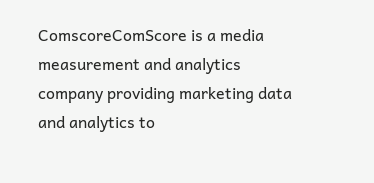ComscoreComScore is a media measurement and analytics company providing marketing data and analytics to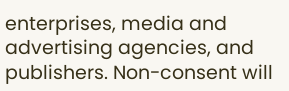enterprises, media and advertising agencies, and publishers. Non-consent will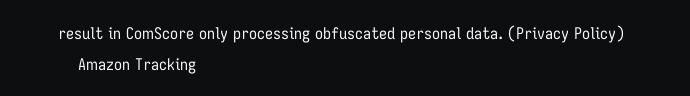result in ComScore only processing obfuscated personal data. (Privacy Policy)
    Amazon Tracking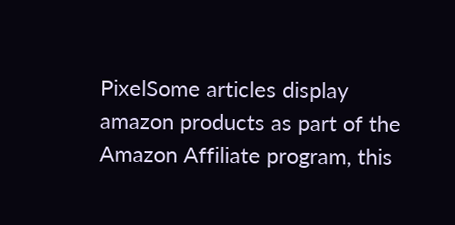PixelSome articles display amazon products as part of the Amazon Affiliate program, this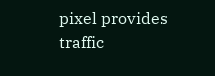pixel provides traffic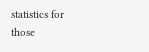statistics for those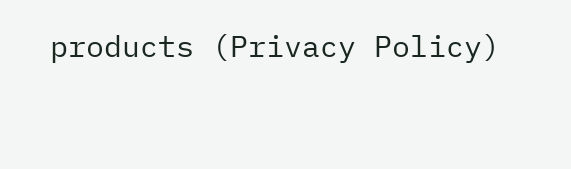products (Privacy Policy)